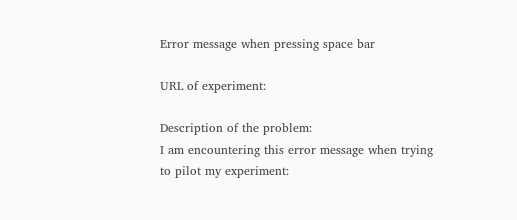Error message when pressing space bar

URL of experiment:

Description of the problem:
I am encountering this error message when trying to pilot my experiment: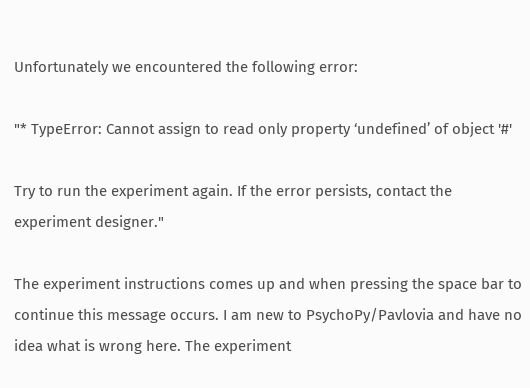Unfortunately we encountered the following error:

"* TypeError: Cannot assign to read only property ‘undefined’ of object '#'

Try to run the experiment again. If the error persists, contact the experiment designer."

The experiment instructions comes up and when pressing the space bar to continue this message occurs. I am new to PsychoPy/Pavlovia and have no idea what is wrong here. The experiment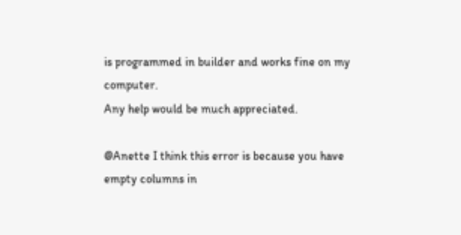is programmed in builder and works fine on my computer.
Any help would be much appreciated.

@Anette I think this error is because you have empty columns in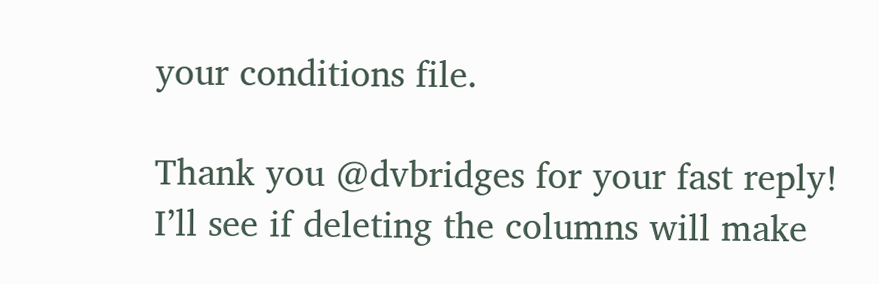your conditions file.

Thank you @dvbridges for your fast reply!
I’ll see if deleting the columns will make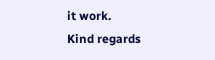it work.
Kind regards